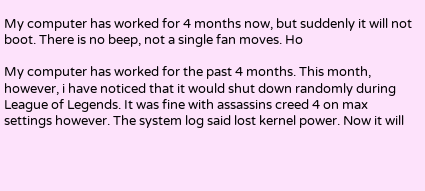My computer has worked for 4 months now, but suddenly it will not boot. There is no beep, not a single fan moves. Ho

My computer has worked for the past 4 months. This month, however, i have noticed that it would shut down randomly during League of Legends. It was fine with assassins creed 4 on max settings however. The system log said lost kernel power. Now it will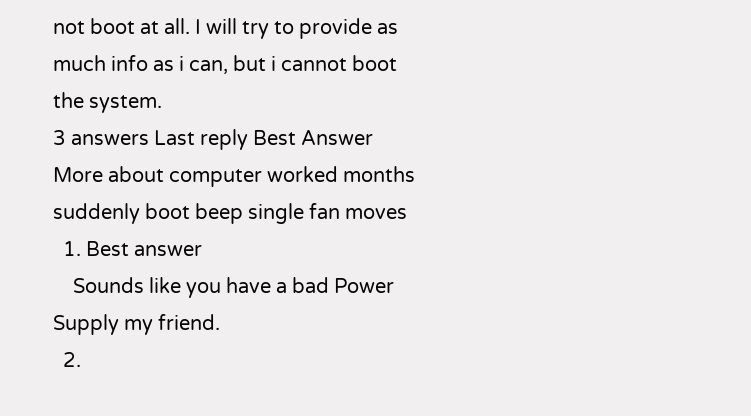not boot at all. I will try to provide as much info as i can, but i cannot boot the system.
3 answers Last reply Best Answer
More about computer worked months suddenly boot beep single fan moves
  1. Best answer
    Sounds like you have a bad Power Supply my friend.
  2.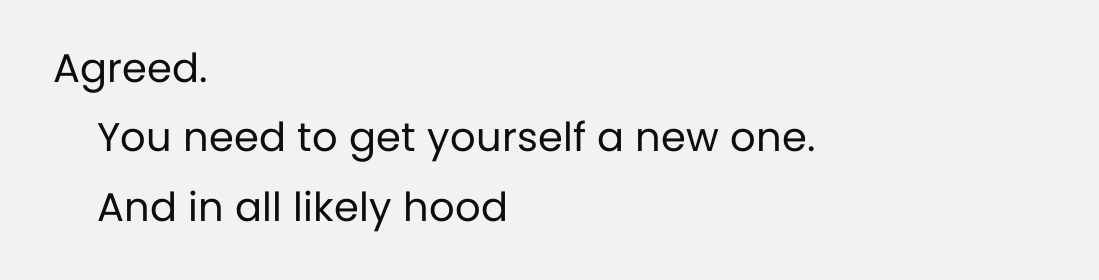Agreed.
    You need to get yourself a new one.
    And in all likely hood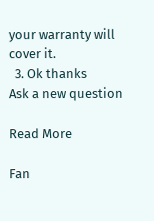your warranty will cover it.
  3. Ok thanks
Ask a new question

Read More

Fan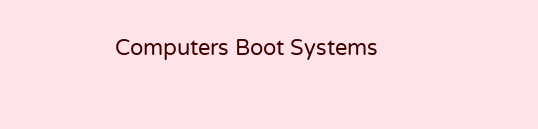Computers Boot Systems